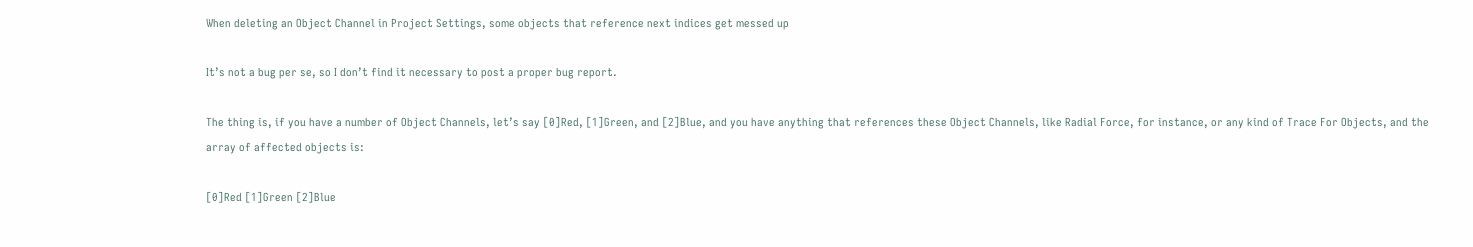When deleting an Object Channel in Project Settings, some objects that reference next indices get messed up

It’s not a bug per se, so I don’t find it necessary to post a proper bug report.

The thing is, if you have a number of Object Channels, let’s say [0]Red, [1]Green, and [2]Blue, and you have anything that references these Object Channels, like Radial Force, for instance, or any kind of Trace For Objects, and the array of affected objects is:

[0]Red [1]Green [2]Blue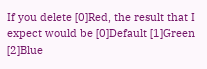If you delete [0]Red, the result that I expect would be [0]Default [1]Green [2]Blue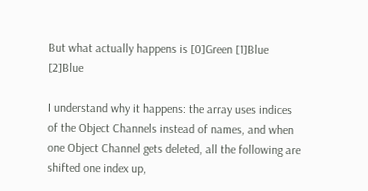But what actually happens is [0]Green [1]Blue [2]Blue

I understand why it happens: the array uses indices of the Object Channels instead of names, and when one Object Channel gets deleted, all the following are shifted one index up,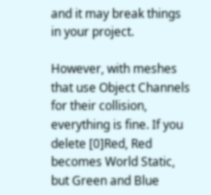and it may break things in your project.

However, with meshes that use Object Channels for their collision, everything is fine. If you delete [0]Red, Red becomes World Static, but Green and Blue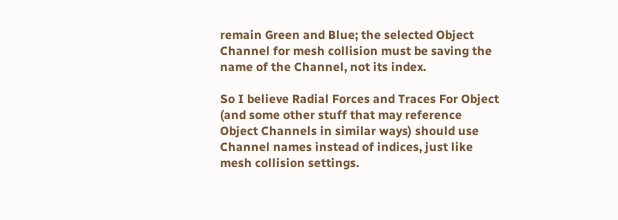remain Green and Blue; the selected Object Channel for mesh collision must be saving the name of the Channel, not its index.

So I believe Radial Forces and Traces For Object (and some other stuff that may reference Object Channels in similar ways) should use Channel names instead of indices, just like mesh collision settings.